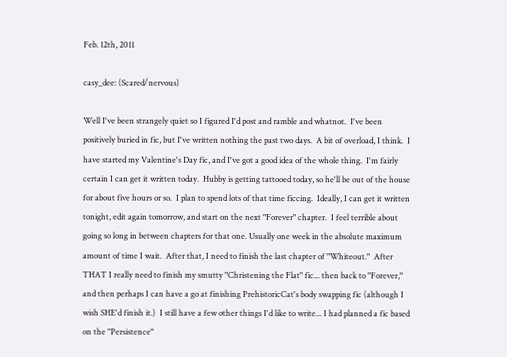Feb. 12th, 2011

casy_dee: (Scared/nervous)

Well I've been strangely quiet so I figured I'd post and ramble and whatnot.  I've been positively buried in fic, but I've written nothing the past two days.  A bit of overload, I think.  I have started my Valentine's Day fic, and I've got a good idea of the whole thing.  I'm fairly certain I can get it written today.  Hubby is getting tattooed today, so he'll be out of the house for about five hours or so.  I plan to spend lots of that time ficcing.  Ideally, I can get it written tonight, edit again tomorrow, and start on the next "Forever" chapter.  I feel terrible about going so long in between chapters for that one. Usually one week in the absolute maximum amount of time I wait.  After that, I need to finish the last chapter of "Whiteout."  After THAT I really need to finish my smutty "Christening the Flat" fic... then back to "Forever," and then perhaps I can have a go at finishing PrehistoricCat's body swapping fic (although I wish SHE'd finish it.)  I still have a few other things I'd like to write... I had planned a fic based on the "Persistence"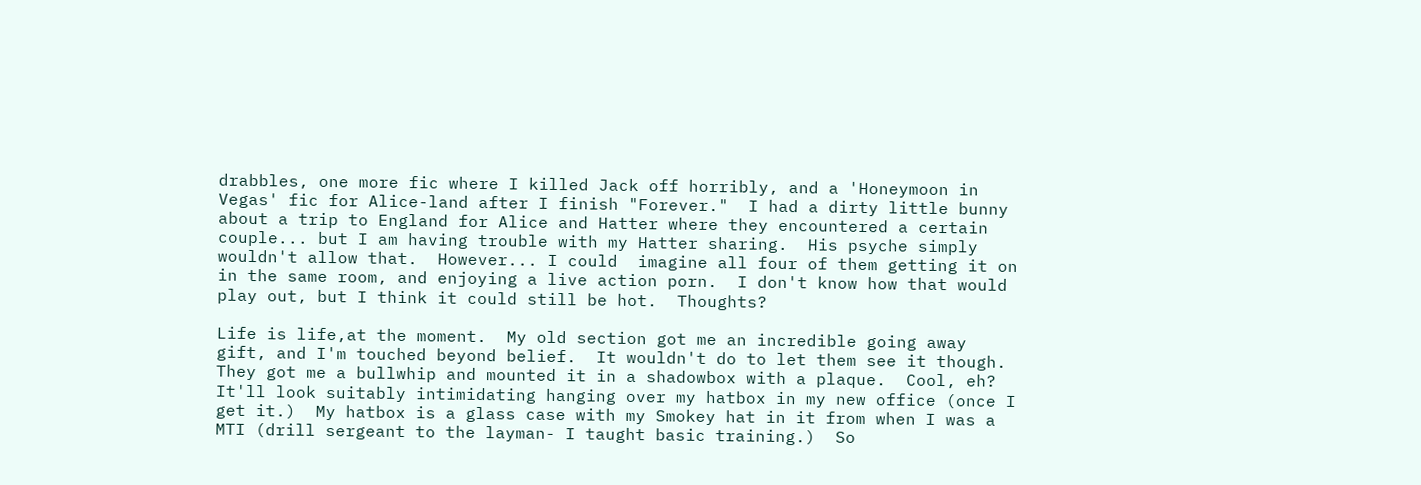drabbles, one more fic where I killed Jack off horribly, and a 'Honeymoon in Vegas' fic for Alice-land after I finish "Forever."  I had a dirty little bunny about a trip to England for Alice and Hatter where they encountered a certain couple... but I am having trouble with my Hatter sharing.  His psyche simply wouldn't allow that.  However... I could  imagine all four of them getting it on in the same room, and enjoying a live action porn.  I don't know how that would play out, but I think it could still be hot.  Thoughts?

Life is life,at the moment.  My old section got me an incredible going away gift, and I'm touched beyond belief.  It wouldn't do to let them see it though.  They got me a bullwhip and mounted it in a shadowbox with a plaque.  Cool, eh?  It'll look suitably intimidating hanging over my hatbox in my new office (once I get it.)  My hatbox is a glass case with my Smokey hat in it from when I was a MTI (drill sergeant to the layman- I taught basic training.)  So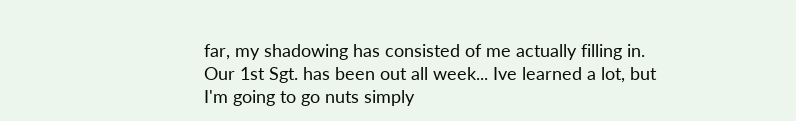far, my shadowing has consisted of me actually filling in.  Our 1st Sgt. has been out all week... Ive learned a lot, but I'm going to go nuts simply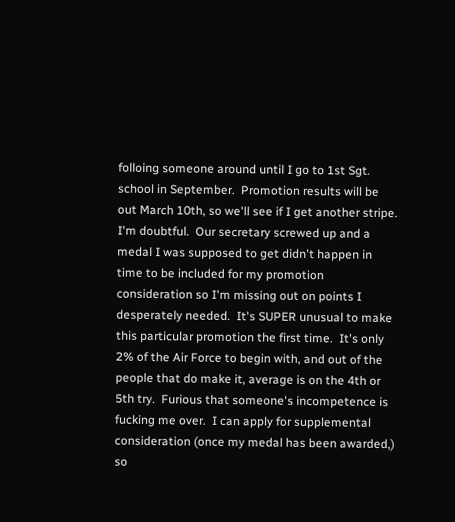folloing someone around until I go to 1st Sgt. school in September.  Promotion results will be out March 10th, so we'll see if I get another stripe.  I'm doubtful.  Our secretary screwed up and a medal I was supposed to get didn't happen in time to be included for my promotion consideration so I'm missing out on points I desperately needed.  It's SUPER unusual to make this particular promotion the first time.  It's only 2% of the Air Force to begin with, and out of the people that do make it, average is on the 4th or 5th try.  Furious that someone's incompetence is fucking me over.  I can apply for supplemental consideration (once my medal has been awarded,) so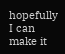hopefully I can make it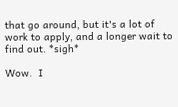that go around, but it's a lot of work to apply, and a longer wait to find out. *sigh*

Wow.  I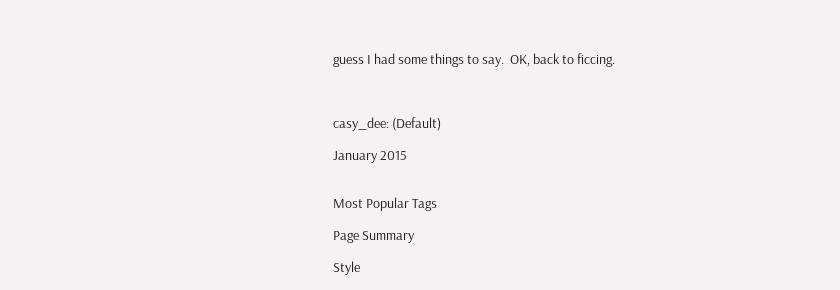guess I had some things to say.  OK, back to ficcing.



casy_dee: (Default)

January 2015


Most Popular Tags

Page Summary

Style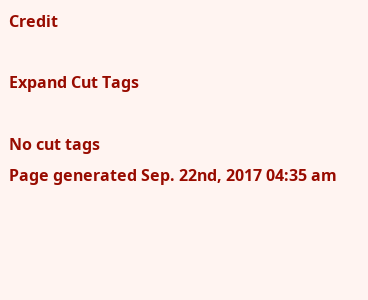Credit

Expand Cut Tags

No cut tags
Page generated Sep. 22nd, 2017 04:35 am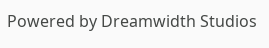Powered by Dreamwidth Studios